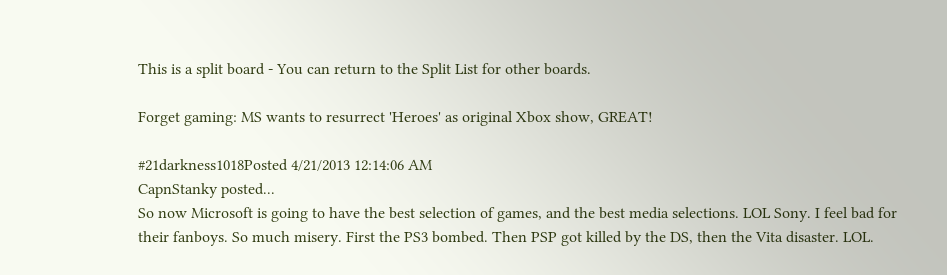This is a split board - You can return to the Split List for other boards.

Forget gaming: MS wants to resurrect 'Heroes' as original Xbox show, GREAT!

#21darkness1018Posted 4/21/2013 12:14:06 AM
CapnStanky posted...
So now Microsoft is going to have the best selection of games, and the best media selections. LOL Sony. I feel bad for their fanboys. So much misery. First the PS3 bombed. Then PSP got killed by the DS, then the Vita disaster. LOL.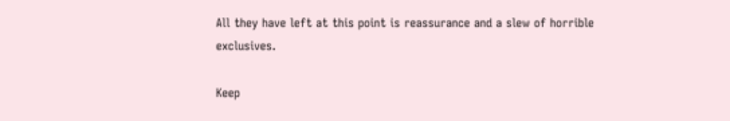All they have left at this point is reassurance and a slew of horrible exclusives.

Keep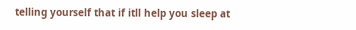telling yourself that if itll help you sleep at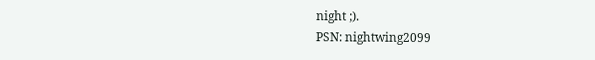night ;).
PSN: nightwing2099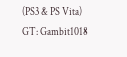(PS3 & PS Vita)
GT: Gambit1018